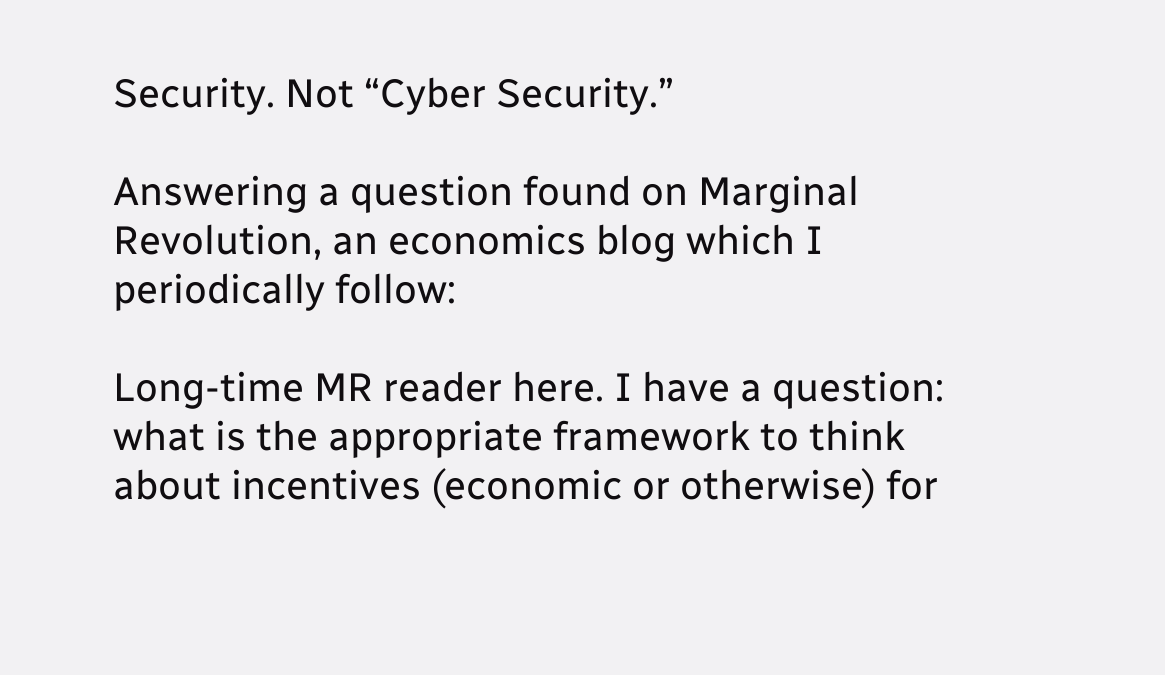Security. Not “Cyber Security.”

Answering a question found on Marginal Revolution, an economics blog which I periodically follow:

Long-time MR reader here. I have a question: what is the appropriate framework to think about incentives (economic or otherwise) for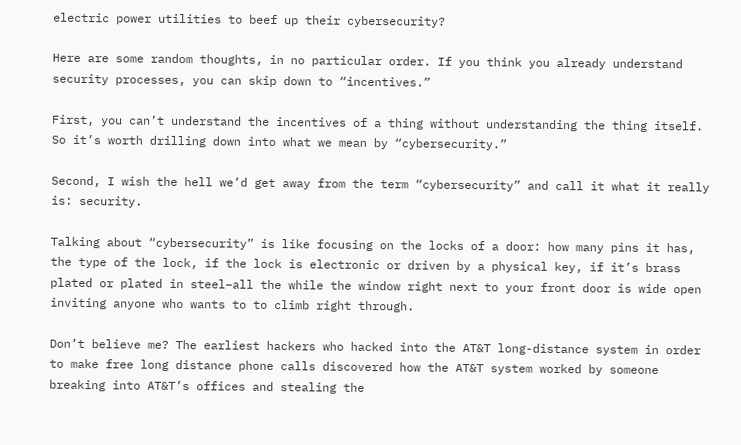electric power utilities to beef up their cybersecurity?

Here are some random thoughts, in no particular order. If you think you already understand security processes, you can skip down to “incentives.”

First, you can’t understand the incentives of a thing without understanding the thing itself. So it’s worth drilling down into what we mean by “cybersecurity.”

Second, I wish the hell we’d get away from the term “cybersecurity” and call it what it really is: security.

Talking about “cybersecurity” is like focusing on the locks of a door: how many pins it has, the type of the lock, if the lock is electronic or driven by a physical key, if it’s brass plated or plated in steel–all the while the window right next to your front door is wide open inviting anyone who wants to to climb right through.

Don’t believe me? The earliest hackers who hacked into the AT&T long-distance system in order to make free long distance phone calls discovered how the AT&T system worked by someone breaking into AT&T’s offices and stealing the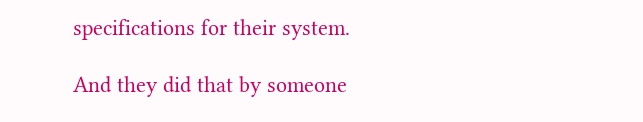specifications for their system.

And they did that by someone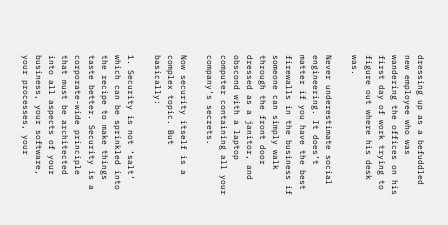dressing up as a befuddled new employee who was wandering the offices on his first day of work trying to figure out where his desk was.

Never underestimate social engineering. It does’t matter if you have the best firewalls in the business if someone can simply walk through the front door dressed as a janitor, and obscond with a laptop computer containing all your company’s secrets.

Now security itself is a complex topic. But basically:

1. Security is not ‘salt’ which can be sprinkled into the recipe to make things taste better. Security is a corporate-wide principle that must be architected into all aspects of your business, your software, your processes, your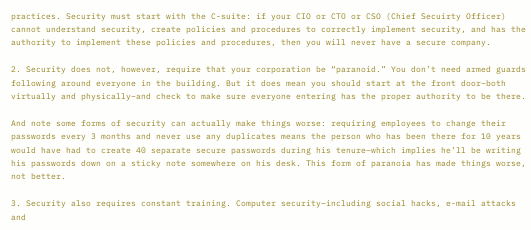practices. Security must start with the C-suite: if your CIO or CTO or CSO (Chief Secuirty Officer) cannot understand security, create policies and procedures to correctly implement security, and has the authority to implement these policies and procedures, then you will never have a secure company.

2. Security does not, however, require that your corporation be “paranoid.” You don’t need armed guards following around everyone in the building. But it does mean you should start at the front door–both virtually and physically–and check to make sure everyone entering has the proper authority to be there.

And note some forms of security can actually make things worse: requiring employees to change their passwords every 3 months and never use any duplicates means the person who has been there for 10 years would have had to create 40 separate secure passwords during his tenure–which implies he’ll be writing his passwords down on a sticky note somewhere on his desk. This form of paranoia has made things worse, not better.

3. Security also requires constant training. Computer security–including social hacks, e-mail attacks and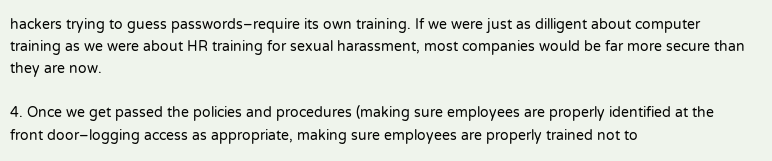hackers trying to guess passwords–require its own training. If we were just as dilligent about computer training as we were about HR training for sexual harassment, most companies would be far more secure than they are now.

4. Once we get passed the policies and procedures (making sure employees are properly identified at the front door–logging access as appropriate, making sure employees are properly trained not to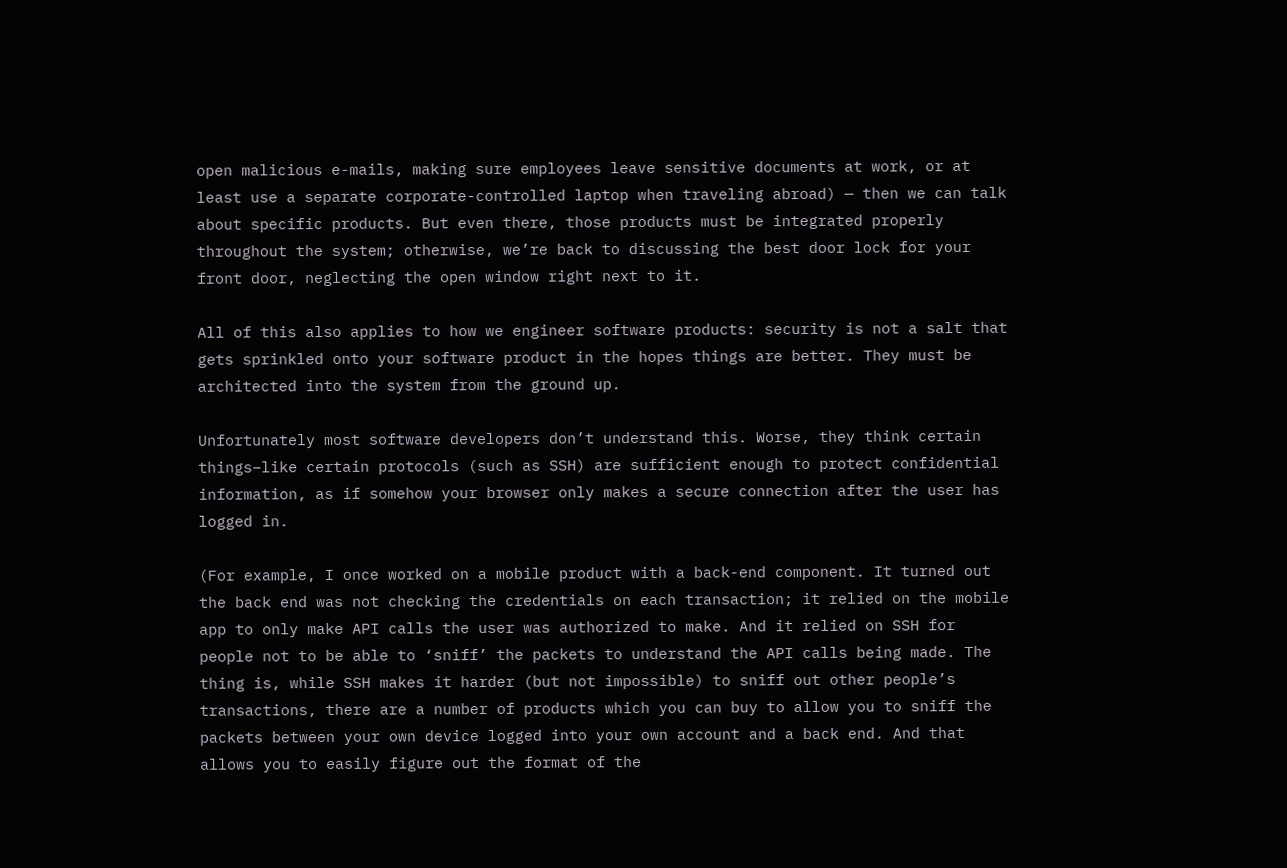open malicious e-mails, making sure employees leave sensitive documents at work, or at least use a separate corporate-controlled laptop when traveling abroad) — then we can talk about specific products. But even there, those products must be integrated properly throughout the system; otherwise, we’re back to discussing the best door lock for your front door, neglecting the open window right next to it.

All of this also applies to how we engineer software products: security is not a salt that gets sprinkled onto your software product in the hopes things are better. They must be architected into the system from the ground up.

Unfortunately most software developers don’t understand this. Worse, they think certain things–like certain protocols (such as SSH) are sufficient enough to protect confidential information, as if somehow your browser only makes a secure connection after the user has logged in.

(For example, I once worked on a mobile product with a back-end component. It turned out the back end was not checking the credentials on each transaction; it relied on the mobile app to only make API calls the user was authorized to make. And it relied on SSH for people not to be able to ‘sniff’ the packets to understand the API calls being made. The thing is, while SSH makes it harder (but not impossible) to sniff out other people’s transactions, there are a number of products which you can buy to allow you to sniff the packets between your own device logged into your own account and a back end. And that allows you to easily figure out the format of the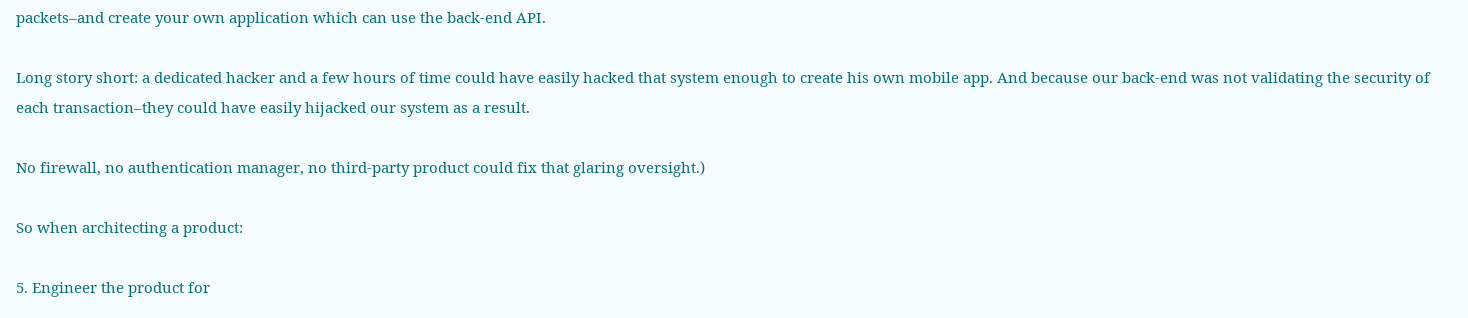packets–and create your own application which can use the back-end API.

Long story short: a dedicated hacker and a few hours of time could have easily hacked that system enough to create his own mobile app. And because our back-end was not validating the security of each transaction–they could have easily hijacked our system as a result.

No firewall, no authentication manager, no third-party product could fix that glaring oversight.)

So when architecting a product:

5. Engineer the product for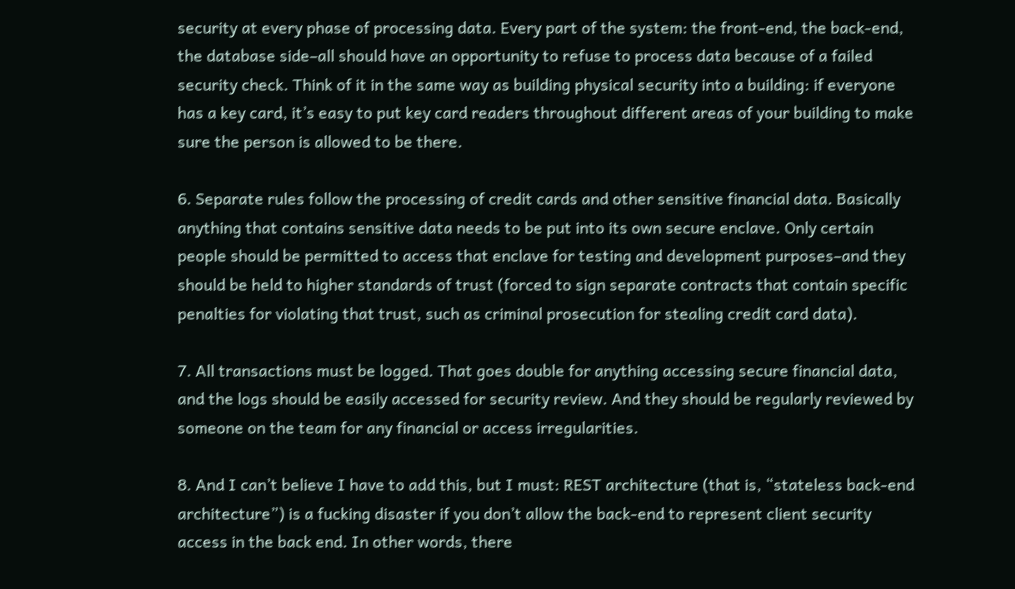security at every phase of processing data. Every part of the system: the front-end, the back-end, the database side–all should have an opportunity to refuse to process data because of a failed security check. Think of it in the same way as building physical security into a building: if everyone has a key card, it’s easy to put key card readers throughout different areas of your building to make sure the person is allowed to be there.

6. Separate rules follow the processing of credit cards and other sensitive financial data. Basically anything that contains sensitive data needs to be put into its own secure enclave. Only certain people should be permitted to access that enclave for testing and development purposes–and they should be held to higher standards of trust (forced to sign separate contracts that contain specific penalties for violating that trust, such as criminal prosecution for stealing credit card data).

7. All transactions must be logged. That goes double for anything accessing secure financial data, and the logs should be easily accessed for security review. And they should be regularly reviewed by someone on the team for any financial or access irregularities.

8. And I can’t believe I have to add this, but I must: REST architecture (that is, “stateless back-end architecture”) is a fucking disaster if you don’t allow the back-end to represent client security access in the back end. In other words, there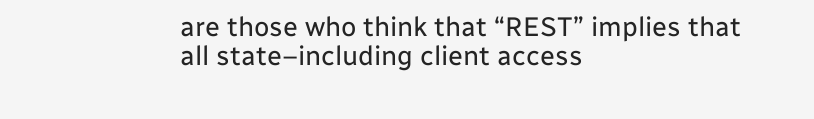are those who think that “REST” implies that all state–including client access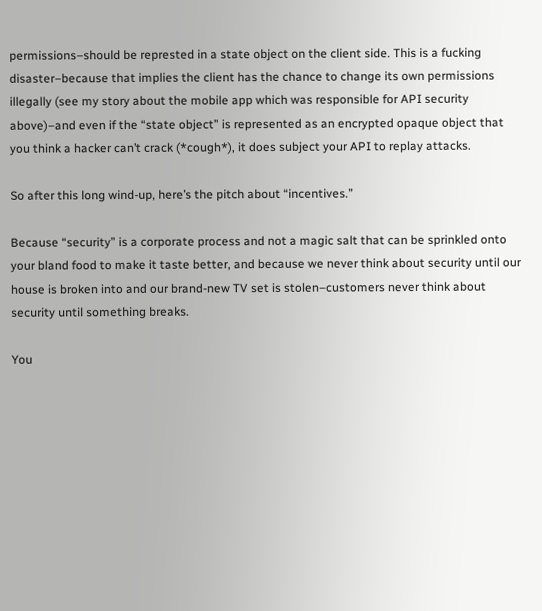permissions–should be represted in a state object on the client side. This is a fucking disaster–because that implies the client has the chance to change its own permissions illegally (see my story about the mobile app which was responsible for API security above)–and even if the “state object” is represented as an encrypted opaque object that you think a hacker can’t crack (*cough*), it does subject your API to replay attacks.

So after this long wind-up, here’s the pitch about “incentives.”

Because “security” is a corporate process and not a magic salt that can be sprinkled onto your bland food to make it taste better, and because we never think about security until our house is broken into and our brand-new TV set is stolen–customers never think about security until something breaks.

You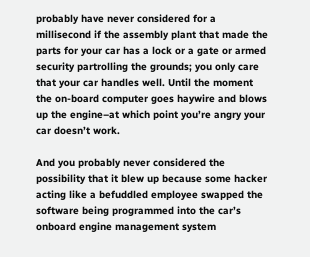probably have never considered for a millisecond if the assembly plant that made the parts for your car has a lock or a gate or armed security partrolling the grounds; you only care that your car handles well. Until the moment the on-board computer goes haywire and blows up the engine–at which point you’re angry your car doesn’t work.

And you probably never considered the possibility that it blew up because some hacker acting like a befuddled employee swapped the software being programmed into the car’s onboard engine management system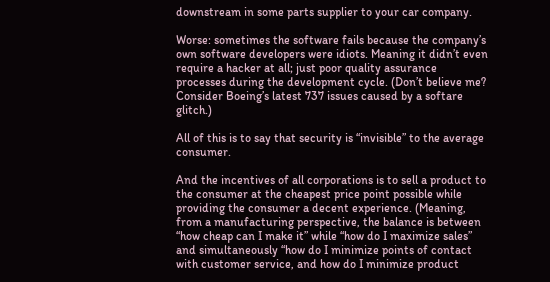downstream in some parts supplier to your car company.

Worse: sometimes the software fails because the company’s own software developers were idiots. Meaning it didn’t even require a hacker at all; just poor quality assurance processes during the development cycle. (Don’t believe me? Consider Boeing’s latest 737 issues caused by a softare glitch.)

All of this is to say that security is “invisible” to the average consumer.

And the incentives of all corporations is to sell a product to the consumer at the cheapest price point possible while providing the consumer a decent experience. (Meaning, from a manufacturing perspective, the balance is between “how cheap can I make it” while “how do I maximize sales” and simultaneously “how do I minimize points of contact with customer service, and how do I minimize product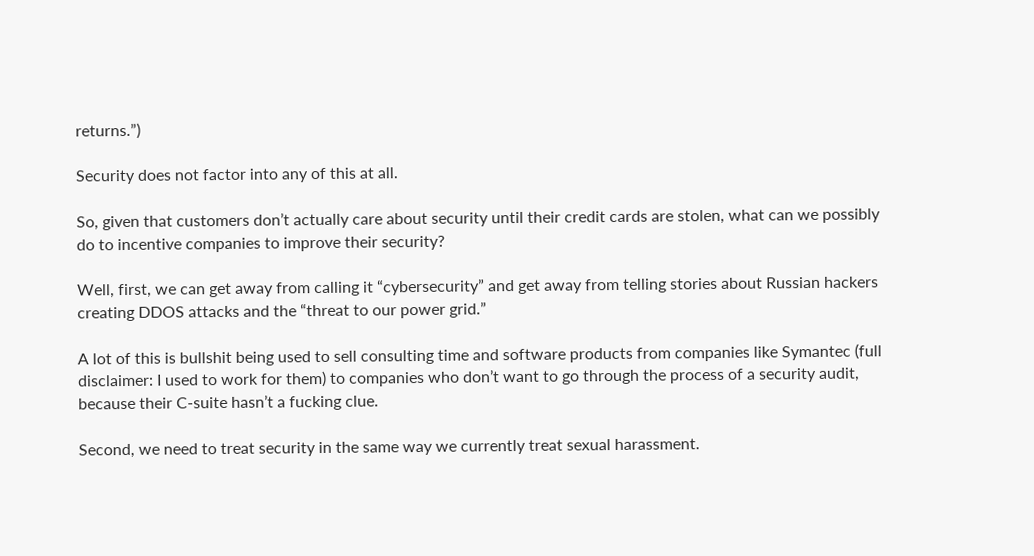returns.”)

Security does not factor into any of this at all.

So, given that customers don’t actually care about security until their credit cards are stolen, what can we possibly do to incentive companies to improve their security?

Well, first, we can get away from calling it “cybersecurity” and get away from telling stories about Russian hackers creating DDOS attacks and the “threat to our power grid.”

A lot of this is bullshit being used to sell consulting time and software products from companies like Symantec (full disclaimer: I used to work for them) to companies who don’t want to go through the process of a security audit, because their C-suite hasn’t a fucking clue.

Second, we need to treat security in the same way we currently treat sexual harassment.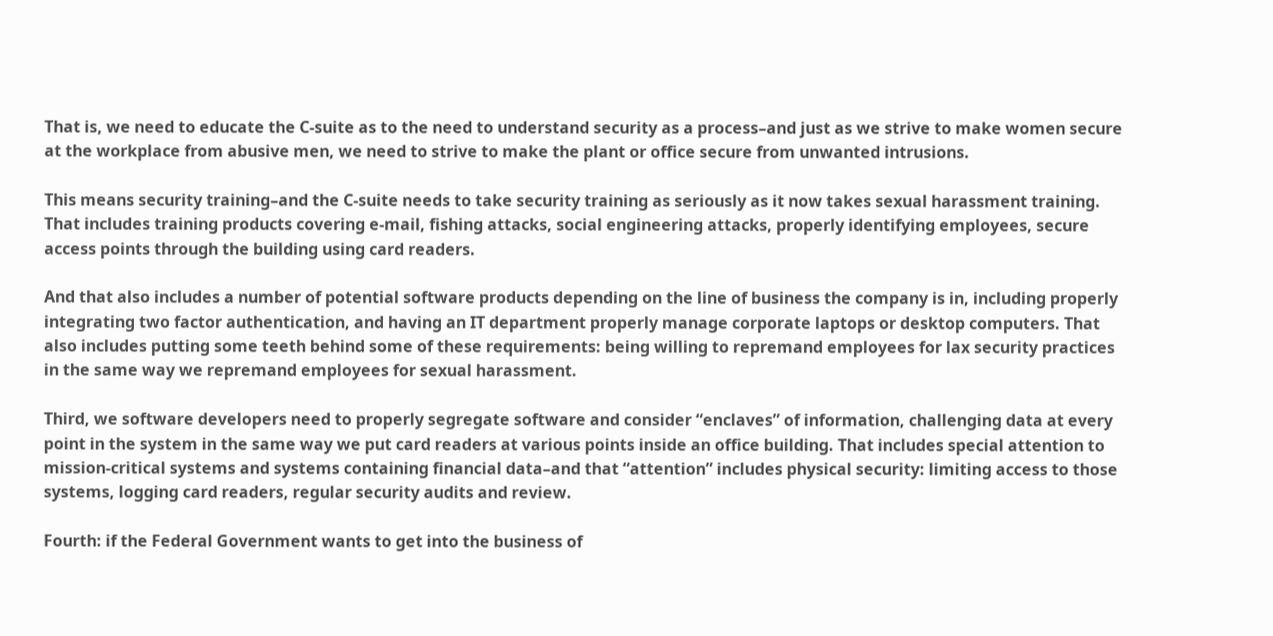That is, we need to educate the C-suite as to the need to understand security as a process–and just as we strive to make women secure at the workplace from abusive men, we need to strive to make the plant or office secure from unwanted intrusions.

This means security training–and the C-suite needs to take security training as seriously as it now takes sexual harassment training. That includes training products covering e-mail, fishing attacks, social engineering attacks, properly identifying employees, secure access points through the building using card readers.

And that also includes a number of potential software products depending on the line of business the company is in, including properly integrating two factor authentication, and having an IT department properly manage corporate laptops or desktop computers. That also includes putting some teeth behind some of these requirements: being willing to repremand employees for lax security practices in the same way we repremand employees for sexual harassment.

Third, we software developers need to properly segregate software and consider “enclaves” of information, challenging data at every point in the system in the same way we put card readers at various points inside an office building. That includes special attention to mission-critical systems and systems containing financial data–and that “attention” includes physical security: limiting access to those systems, logging card readers, regular security audits and review.

Fourth: if the Federal Government wants to get into the business of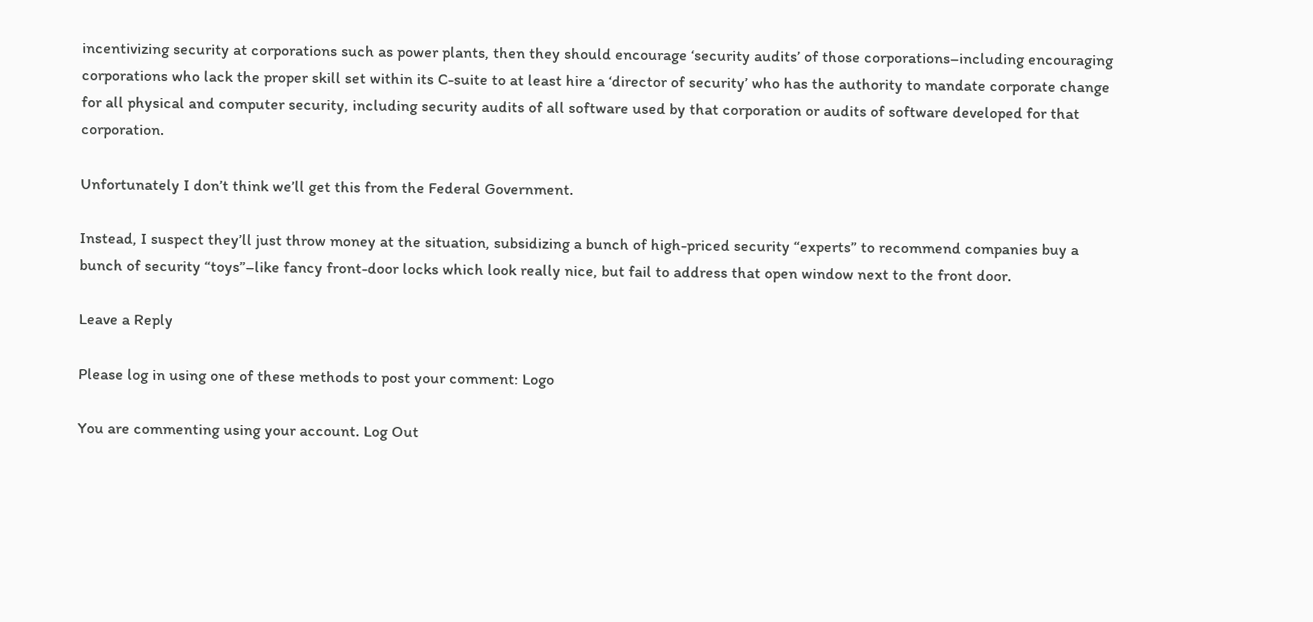incentivizing security at corporations such as power plants, then they should encourage ‘security audits’ of those corporations–including encouraging corporations who lack the proper skill set within its C-suite to at least hire a ‘director of security’ who has the authority to mandate corporate change for all physical and computer security, including security audits of all software used by that corporation or audits of software developed for that corporation.

Unfortunately I don’t think we’ll get this from the Federal Government.

Instead, I suspect they’ll just throw money at the situation, subsidizing a bunch of high-priced security “experts” to recommend companies buy a bunch of security “toys”–like fancy front-door locks which look really nice, but fail to address that open window next to the front door.

Leave a Reply

Please log in using one of these methods to post your comment: Logo

You are commenting using your account. Log Out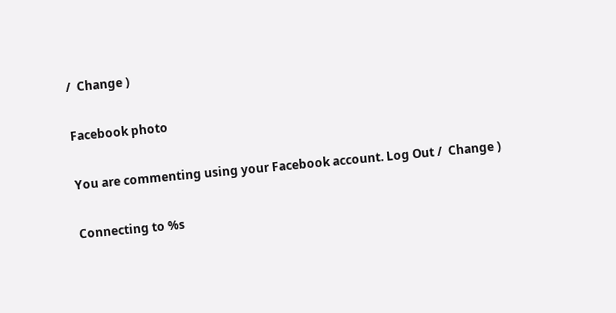/  Change )

Facebook photo

You are commenting using your Facebook account. Log Out /  Change )

Connecting to %s